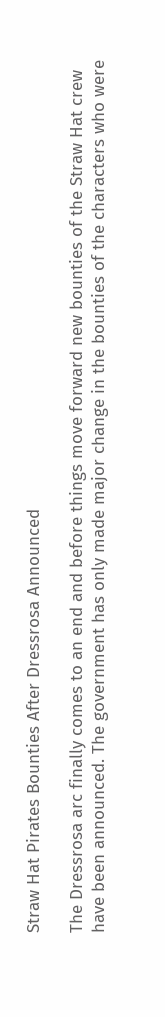Straw Hat Pirates Bounties After Dressrosa Announced

The Dressrosa arc finally comes to an end and before things move forward new bounties of the Straw Hat crew have been announced. The government has only made major change in the bounties of the characters who were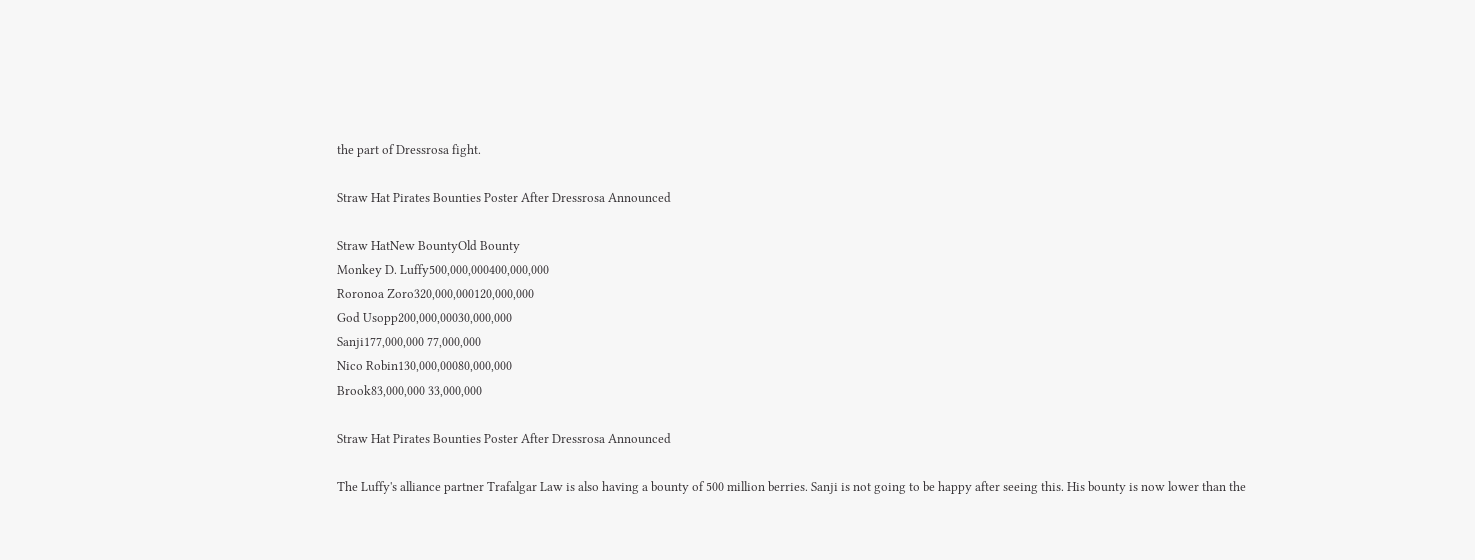the part of Dressrosa fight.

Straw Hat Pirates Bounties Poster After Dressrosa Announced

Straw HatNew BountyOld Bounty
Monkey D. Luffy500,000,000400,000,000
Roronoa Zoro320,000,000120,000,000
God Usopp200,000,00030,000,000
Sanji177,000,000 77,000,000
Nico Robin130,000,00080,000,000
Brook83,000,000 33,000,000

Straw Hat Pirates Bounties Poster After Dressrosa Announced

The Luffy's alliance partner Trafalgar Law is also having a bounty of 500 million berries. Sanji is not going to be happy after seeing this. His bounty is now lower than the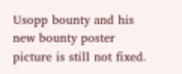Usopp bounty and his new bounty poster picture is still not fixed.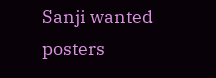Sanji wanted posters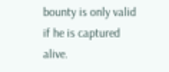bounty is only valid if he is captured alive.